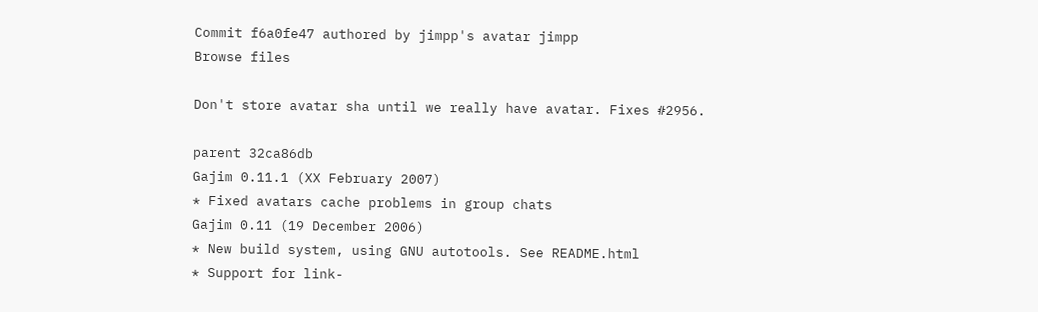Commit f6a0fe47 authored by jimpp's avatar jimpp
Browse files

Don't store avatar sha until we really have avatar. Fixes #2956.

parent 32ca86db
Gajim 0.11.1 (XX February 2007)
* Fixed avatars cache problems in group chats
Gajim 0.11 (19 December 2006)
* New build system, using GNU autotools. See README.html
* Support for link-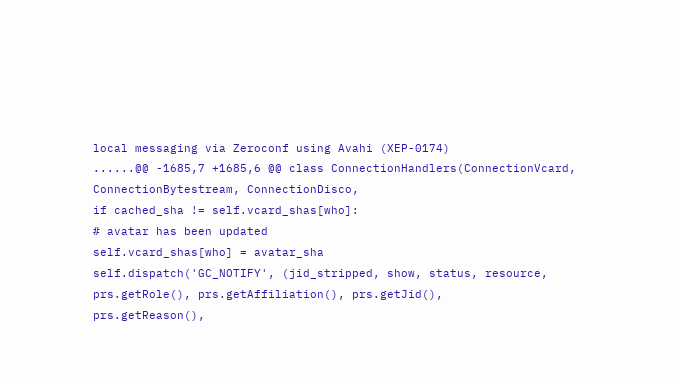local messaging via Zeroconf using Avahi (XEP-0174)
......@@ -1685,7 +1685,6 @@ class ConnectionHandlers(ConnectionVcard, ConnectionBytestream, ConnectionDisco,
if cached_sha != self.vcard_shas[who]:
# avatar has been updated
self.vcard_shas[who] = avatar_sha
self.dispatch('GC_NOTIFY', (jid_stripped, show, status, resource,
prs.getRole(), prs.getAffiliation(), prs.getJid(),
prs.getReason(),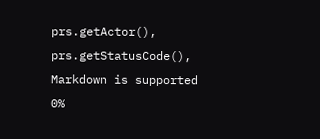prs.getActor(), prs.getStatusCode(),
Markdown is supported
0%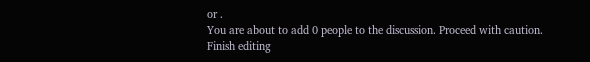or .
You are about to add 0 people to the discussion. Proceed with caution.
Finish editing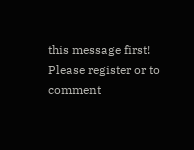this message first!
Please register or to comment